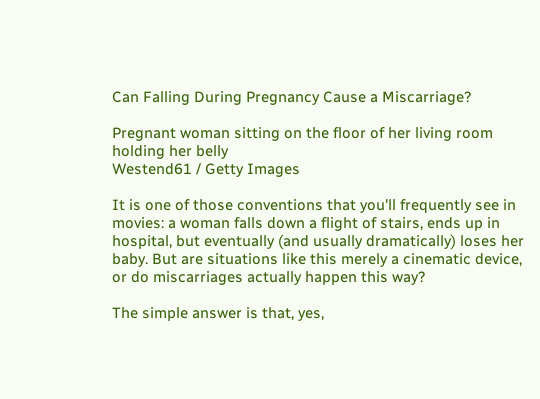Can Falling During Pregnancy Cause a Miscarriage?

Pregnant woman sitting on the floor of her living room holding her belly
Westend61 / Getty Images

It is one of those conventions that you'll frequently see in movies: a woman falls down a flight of stairs, ends up in hospital, but eventually (and usually dramatically) loses her baby. But are situations like this merely a cinematic device, or do miscarriages actually happen this way?

The simple answer is that, yes,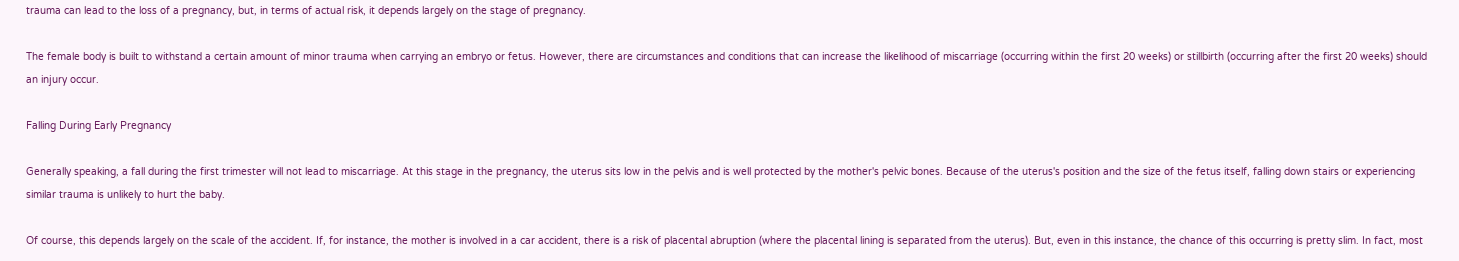trauma can lead to the loss of a pregnancy, but, in terms of actual risk, it depends largely on the stage of pregnancy.

The female body is built to withstand a certain amount of minor trauma when carrying an embryo or fetus. However, there are circumstances and conditions that can increase the likelihood of miscarriage (occurring within the first 20 weeks) or stillbirth (occurring after the first 20 weeks) should an injury occur.

Falling During Early Pregnancy

Generally speaking, a fall during the first trimester will not lead to miscarriage. At this stage in the pregnancy, the uterus sits low in the pelvis and is well protected by the mother's pelvic bones. Because of the uterus's position and the size of the fetus itself, falling down stairs or experiencing similar trauma is unlikely to hurt the baby.

Of course, this depends largely on the scale of the accident. If, for instance, the mother is involved in a car accident, there is a risk of placental abruption (where the placental lining is separated from the uterus). But, even in this instance, the chance of this occurring is pretty slim. In fact, most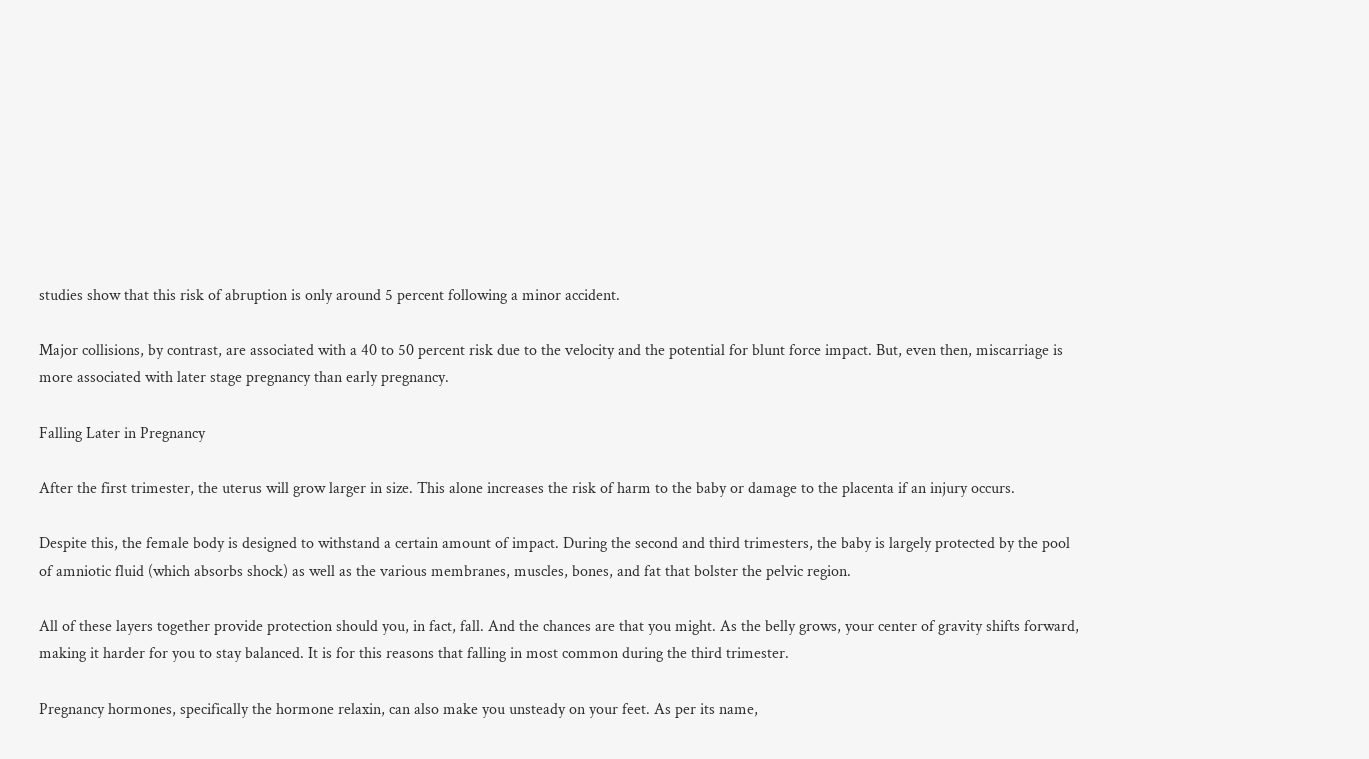studies show that this risk of abruption is only around 5 percent following a minor accident.

Major collisions, by contrast, are associated with a 40 to 50 percent risk due to the velocity and the potential for blunt force impact. But, even then, miscarriage is more associated with later stage pregnancy than early pregnancy.

Falling Later in Pregnancy

After the first trimester, the uterus will grow larger in size. This alone increases the risk of harm to the baby or damage to the placenta if an injury occurs.

Despite this, the female body is designed to withstand a certain amount of impact. During the second and third trimesters, the baby is largely protected by the pool of amniotic fluid (which absorbs shock) as well as the various membranes, muscles, bones, and fat that bolster the pelvic region.

All of these layers together provide protection should you, in fact, fall. And the chances are that you might. As the belly grows, your center of gravity shifts forward, making it harder for you to stay balanced. It is for this reasons that falling in most common during the third trimester.

Pregnancy hormones, specifically the hormone relaxin, can also make you unsteady on your feet. As per its name,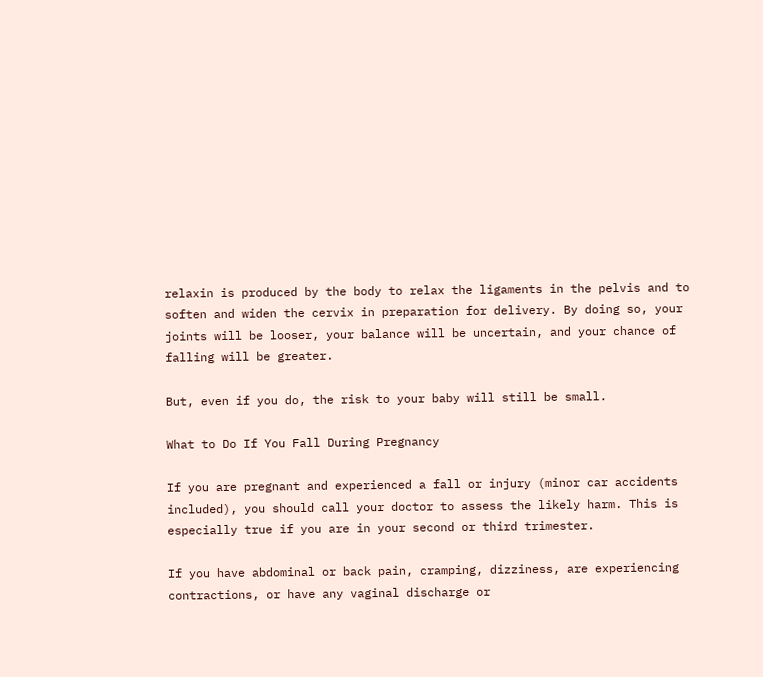relaxin is produced by the body to relax the ligaments in the pelvis and to soften and widen the cervix in preparation for delivery. By doing so, your joints will be looser, your balance will be uncertain, and your chance of falling will be greater.

But, even if you do, the risk to your baby will still be small.

What to Do If You Fall During Pregnancy

If you are pregnant and experienced a fall or injury (minor car accidents included), you should call your doctor to assess the likely harm. This is especially true if you are in your second or third trimester.

If you have abdominal or back pain, cramping, dizziness, are experiencing contractions, or have any vaginal discharge or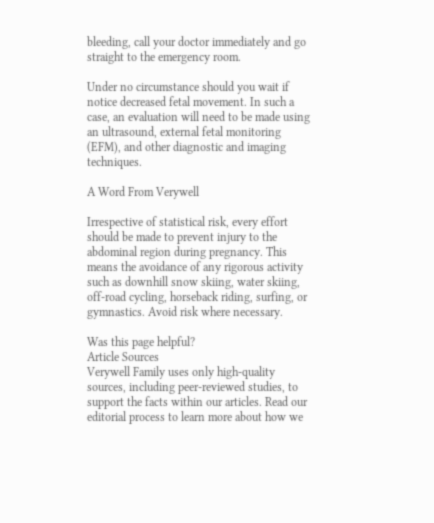bleeding, call your doctor immediately and go straight to the emergency room.

Under no circumstance should you wait if notice decreased fetal movement. In such a case, an evaluation will need to be made using an ultrasound, external fetal monitoring (EFM), and other diagnostic and imaging techniques.

A Word From Verywell

Irrespective of statistical risk, every effort should be made to prevent injury to the abdominal region during pregnancy. This means the avoidance of any rigorous activity such as downhill snow skiing, water skiing, off-road cycling, horseback riding, surfing, or gymnastics. Avoid risk where necessary.

Was this page helpful?
Article Sources
Verywell Family uses only high-quality sources, including peer-reviewed studies, to support the facts within our articles. Read our editorial process to learn more about how we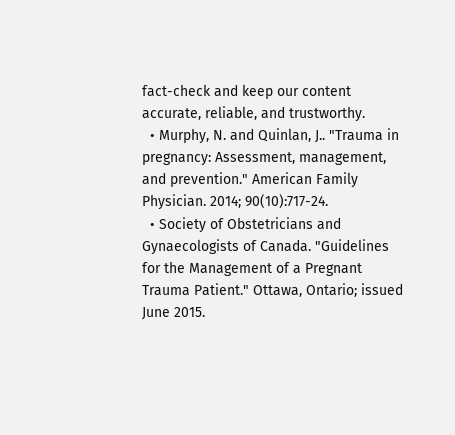fact-check and keep our content accurate, reliable, and trustworthy.
  • Murphy, N. and Quinlan, J.. "Trauma in pregnancy: Assessment, management, and prevention." American Family Physician. 2014; 90(10):717-24.
  • Society of Obstetricians and Gynaecologists of Canada. "Guidelines for the Management of a Pregnant Trauma Patient." Ottawa, Ontario; issued June 2015.